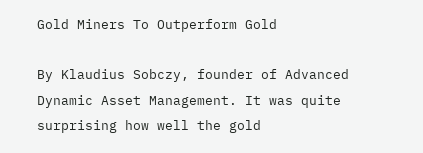Gold Miners To Outperform Gold

By Klaudius Sobczy, founder of Advanced Dynamic Asset Management. It was quite surprising how well the gold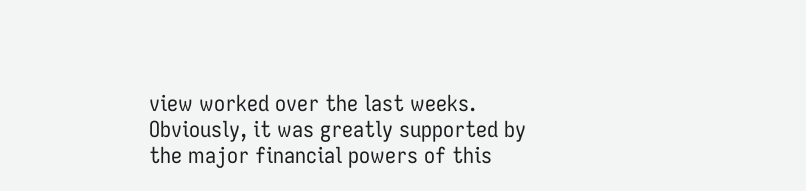view worked over the last weeks. Obviously, it was greatly supported by the major financial powers of this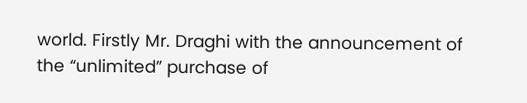world. Firstly Mr. Draghi with the announcement of the “unlimited” purchase of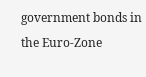government bonds in the Euro-Zone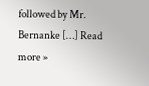followed by Mr. Bernanke […] Read more »